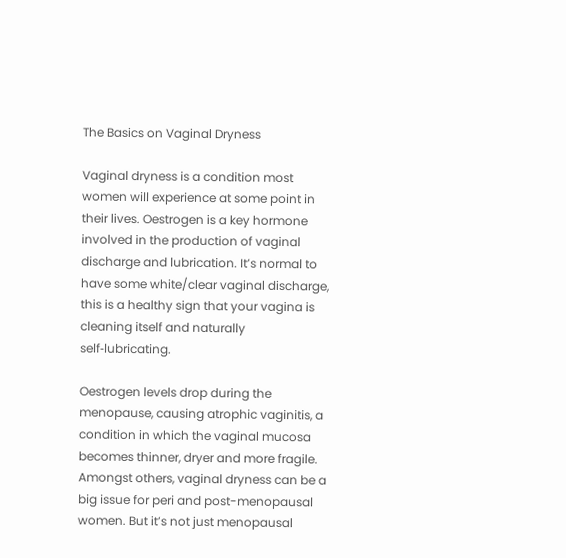The Basics on Vaginal Dryness

Vaginal dryness is a condition most women will experience at some point in their lives. Oestrogen is a key hormone involved in the production of vaginal discharge and lubrication. It’s normal to have some white/clear vaginal discharge, this is a healthy sign that your vagina is cleaning itself and naturally self‑lubricating.

Oestrogen levels drop during the menopause, causing atrophic vaginitis, a condition in which the vaginal mucosa becomes thinner, dryer and more fragile. Amongst others, vaginal dryness can be a big issue for peri and post-menopausal women. But it’s not just menopausal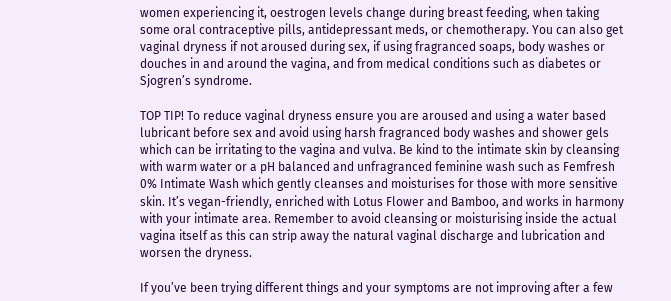women experiencing it, oestrogen levels change during breast feeding, when taking some oral contraceptive pills, antidepressant meds, or chemotherapy. You can also get vaginal dryness if not aroused during sex, if using fragranced soaps, body washes or douches in and around the vagina, and from medical conditions such as diabetes or Sjogren’s syndrome.

TOP TIP! To reduce vaginal dryness ensure you are aroused and using a water based lubricant before sex and avoid using harsh fragranced body washes and shower gels which can be irritating to the vagina and vulva. Be kind to the intimate skin by cleansing with warm water or a pH balanced and unfragranced feminine wash such as Femfresh 0% Intimate Wash which gently cleanses and moisturises for those with more sensitive skin. It’s vegan-friendly, enriched with Lotus Flower and Bamboo, and works in harmony with your intimate area. Remember to avoid cleansing or moisturising inside the actual vagina itself as this can strip away the natural vaginal discharge and lubrication and worsen the dryness.

If you’ve been trying different things and your symptoms are not improving after a few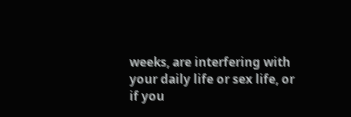weeks, are interfering with your daily life or sex life, or if you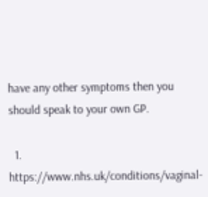have any other symptoms then you should speak to your own GP.

  1. https://www.nhs.uk/conditions/vaginal-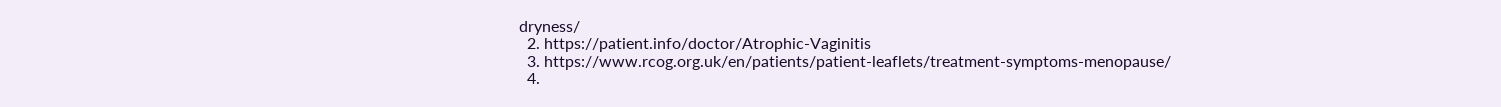dryness/
  2. https://patient.info/doctor/Atrophic-Vaginitis
  3. https://www.rcog.org.uk/en/patients/patient-leaflets/treatment-symptoms-menopause/
  4.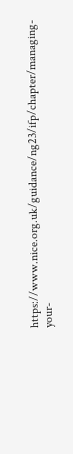https://www.nice.org.uk/guidance/ng23/ifp/chapter/managing-your-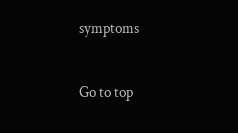symptoms


Go to top